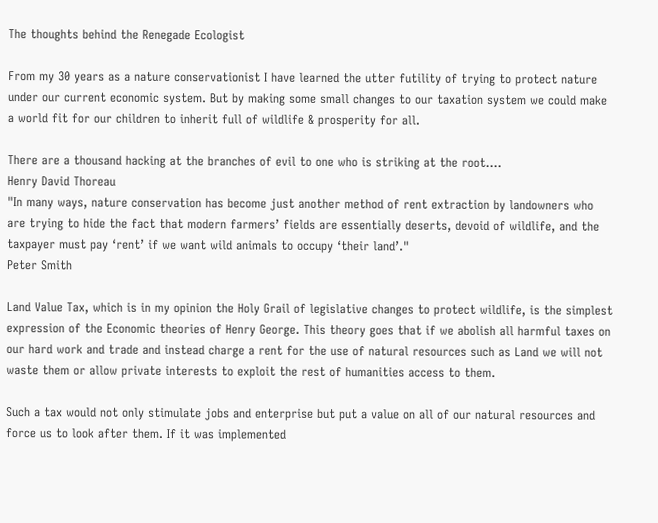The thoughts behind the Renegade Ecologist

From my 30 years as a nature conservationist I have learned the utter futility of trying to protect nature under our current economic system. But by making some small changes to our taxation system we could make a world fit for our children to inherit full of wildlife & prosperity for all.

There are a thousand hacking at the branches of evil to one who is striking at the root....
Henry David Thoreau
"In many ways, nature conservation has become just another method of rent extraction by landowners who are trying to hide the fact that modern farmers’ fields are essentially deserts, devoid of wildlife, and the taxpayer must pay ‘rent’ if we want wild animals to occupy ‘their land’."
Peter Smith

Land Value Tax, which is in my opinion the Holy Grail of legislative changes to protect wildlife, is the simplest expression of the Economic theories of Henry George. This theory goes that if we abolish all harmful taxes on our hard work and trade and instead charge a rent for the use of natural resources such as Land we will not waste them or allow private interests to exploit the rest of humanities access to them.

Such a tax would not only stimulate jobs and enterprise but put a value on all of our natural resources and force us to look after them. If it was implemented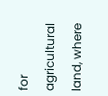for agricultural land, where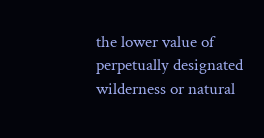the lower value of perpetually designated wilderness or natural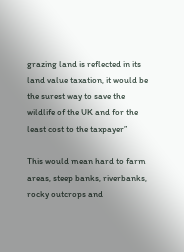grazing land is reflected in its land value taxation, it would be the surest way to save the wildlife of the UK and for the least cost to the taxpayer”

This would mean hard to farm areas, steep banks, riverbanks, rocky outcrops and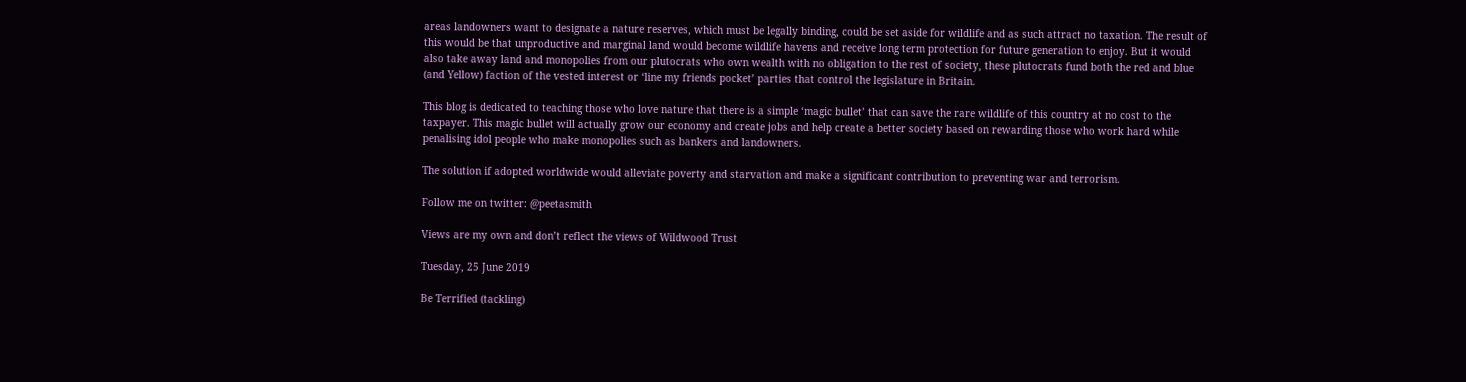areas landowners want to designate a nature reserves, which must be legally binding, could be set aside for wildlife and as such attract no taxation. The result of this would be that unproductive and marginal land would become wildlife havens and receive long term protection for future generation to enjoy. But it would also take away land and monopolies from our plutocrats who own wealth with no obligation to the rest of society, these plutocrats fund both the red and blue (and Yellow) faction of the vested interest or ‘line my friends pocket’ parties that control the legislature in Britain.

This blog is dedicated to teaching those who love nature that there is a simple ‘magic bullet’ that can save the rare wildlife of this country at no cost to the taxpayer. This magic bullet will actually grow our economy and create jobs and help create a better society based on rewarding those who work hard while penalising idol people who make monopolies such as bankers and landowners.

The solution if adopted worldwide would alleviate poverty and starvation and make a significant contribution to preventing war and terrorism.

Follow me on twitter: @peetasmith

Views are my own and don’t reflect the views of Wildwood Trust

Tuesday, 25 June 2019

Be Terrified (tackling)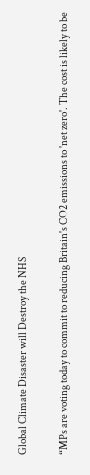Global Climate Disaster will Destroy the NHS

“MPs are voting today to commit to reducing Britain's CO2 emissions to 'net zero'. The cost is likely to be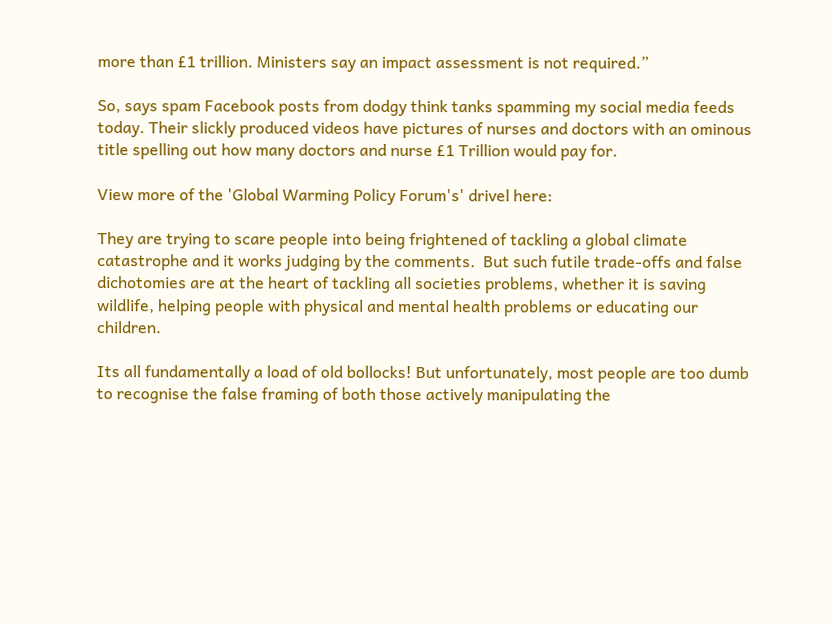more than £1 trillion. Ministers say an impact assessment is not required.”

So, says spam Facebook posts from dodgy think tanks spamming my social media feeds today. Their slickly produced videos have pictures of nurses and doctors with an ominous title spelling out how many doctors and nurse £1 Trillion would pay for.

View more of the 'Global Warming Policy Forum's' drivel here:

They are trying to scare people into being frightened of tackling a global climate catastrophe and it works judging by the comments.  But such futile trade-offs and false dichotomies are at the heart of tackling all societies problems, whether it is saving wildlife, helping people with physical and mental health problems or educating our children.

Its all fundamentally a load of old bollocks! But unfortunately, most people are too dumb to recognise the false framing of both those actively manipulating the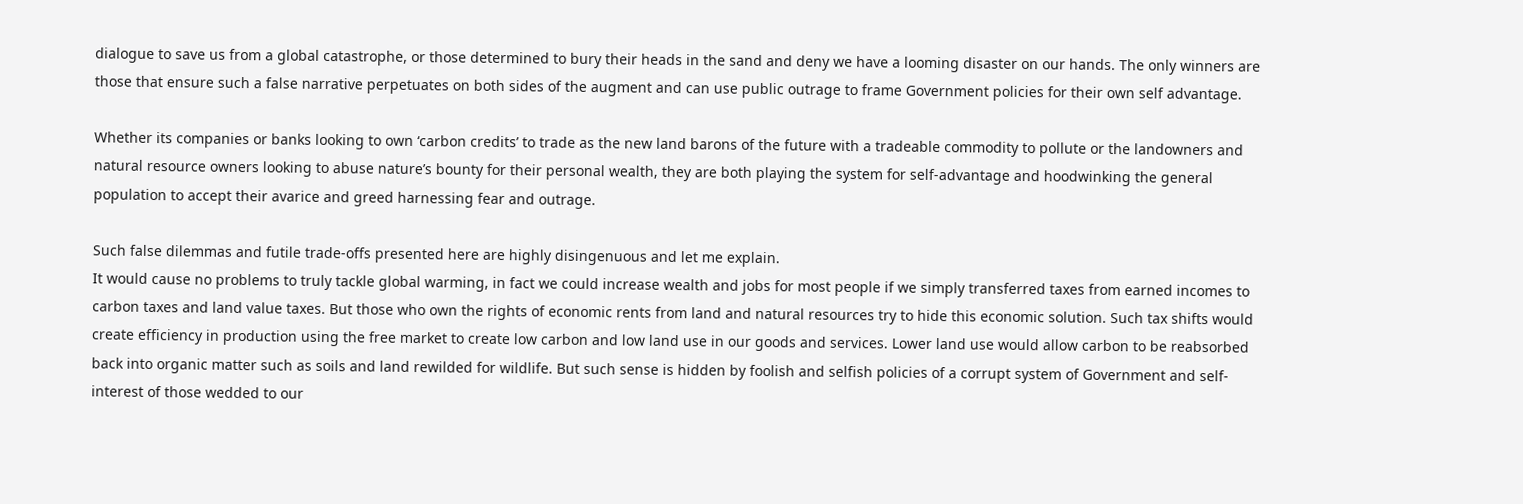dialogue to save us from a global catastrophe, or those determined to bury their heads in the sand and deny we have a looming disaster on our hands. The only winners are those that ensure such a false narrative perpetuates on both sides of the augment and can use public outrage to frame Government policies for their own self advantage.

Whether its companies or banks looking to own ‘carbon credits’ to trade as the new land barons of the future with a tradeable commodity to pollute or the landowners and natural resource owners looking to abuse nature’s bounty for their personal wealth, they are both playing the system for self-advantage and hoodwinking the general population to accept their avarice and greed harnessing fear and outrage.

Such false dilemmas and futile trade-offs presented here are highly disingenuous and let me explain.
It would cause no problems to truly tackle global warming, in fact we could increase wealth and jobs for most people if we simply transferred taxes from earned incomes to carbon taxes and land value taxes. But those who own the rights of economic rents from land and natural resources try to hide this economic solution. Such tax shifts would create efficiency in production using the free market to create low carbon and low land use in our goods and services. Lower land use would allow carbon to be reabsorbed back into organic matter such as soils and land rewilded for wildlife. But such sense is hidden by foolish and selfish policies of a corrupt system of Government and self-interest of those wedded to our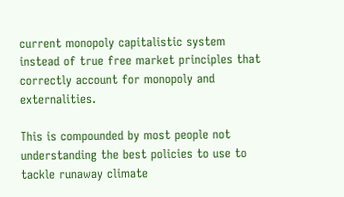current monopoly capitalistic system instead of true free market principles that correctly account for monopoly and externalities.

This is compounded by most people not understanding the best policies to use to tackle runaway climate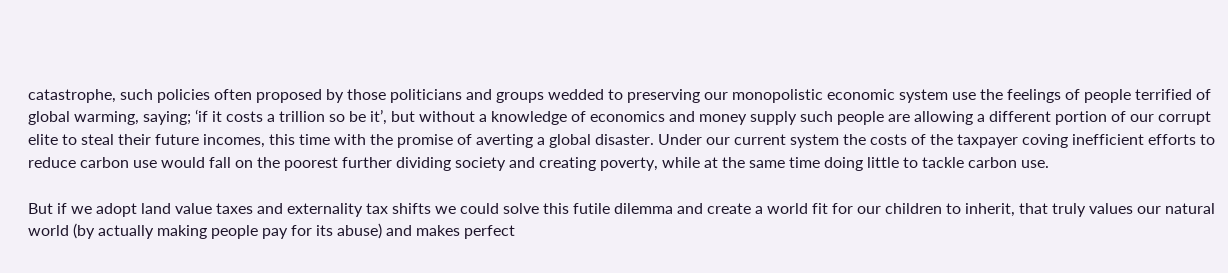catastrophe, such policies often proposed by those politicians and groups wedded to preserving our monopolistic economic system use the feelings of people terrified of global warming, saying; ‘if it costs a trillion so be it’, but without a knowledge of economics and money supply such people are allowing a different portion of our corrupt elite to steal their future incomes, this time with the promise of averting a global disaster. Under our current system the costs of the taxpayer coving inefficient efforts to reduce carbon use would fall on the poorest further dividing society and creating poverty, while at the same time doing little to tackle carbon use.

But if we adopt land value taxes and externality tax shifts we could solve this futile dilemma and create a world fit for our children to inherit, that truly values our natural world (by actually making people pay for its abuse) and makes perfect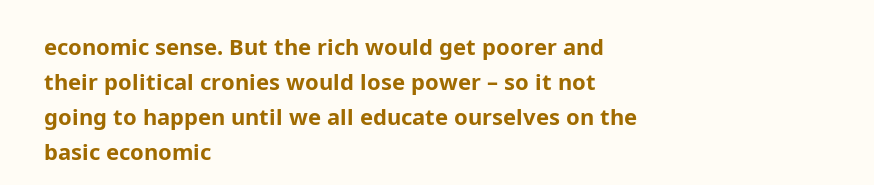economic sense. But the rich would get poorer and their political cronies would lose power – so it not going to happen until we all educate ourselves on the basic economic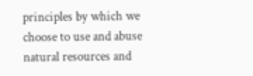principles by which we choose to use and abuse natural resources and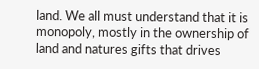land. We all must understand that it is monopoly, mostly in the ownership of land and natures gifts that drives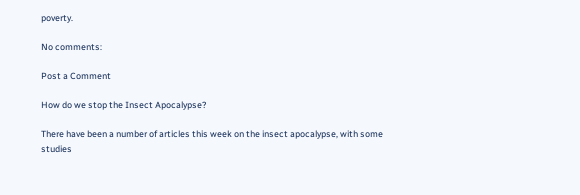poverty.

No comments:

Post a Comment

How do we stop the Insect Apocalypse?

There have been a number of articles this week on the insect apocalypse, with some studies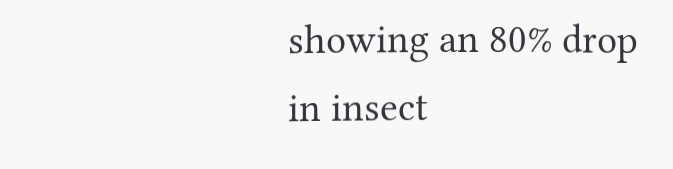showing an 80% drop in insect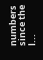numbers since the l...